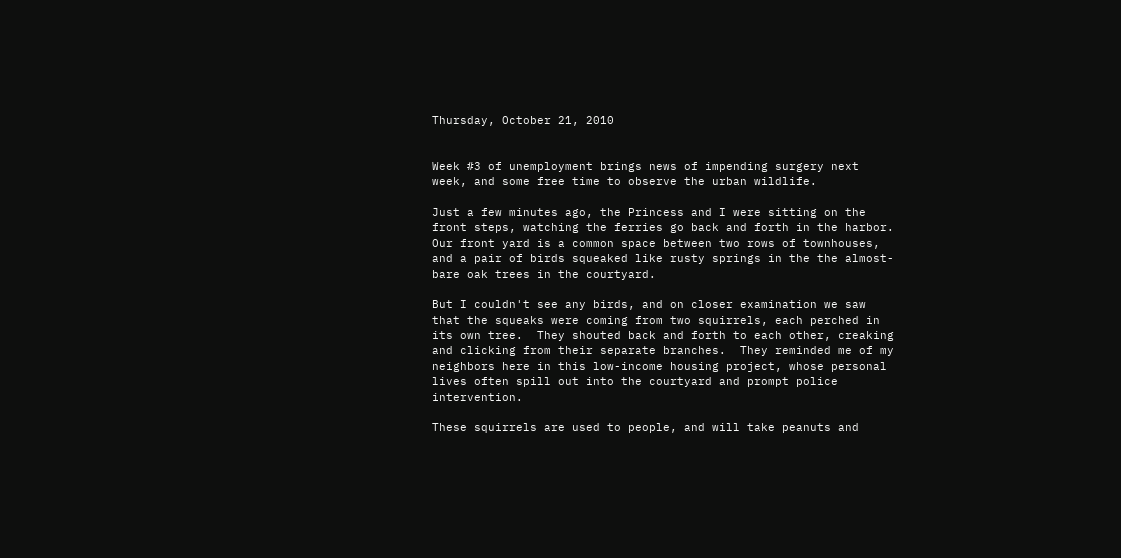Thursday, October 21, 2010


Week #3 of unemployment brings news of impending surgery next week, and some free time to observe the urban wildlife.

Just a few minutes ago, the Princess and I were sitting on the front steps, watching the ferries go back and forth in the harbor.  Our front yard is a common space between two rows of townhouses, and a pair of birds squeaked like rusty springs in the the almost-bare oak trees in the courtyard.

But I couldn't see any birds, and on closer examination we saw that the squeaks were coming from two squirrels, each perched in its own tree.  They shouted back and forth to each other, creaking and clicking from their separate branches.  They reminded me of my neighbors here in this low-income housing project, whose personal lives often spill out into the courtyard and prompt police intervention.

These squirrels are used to people, and will take peanuts and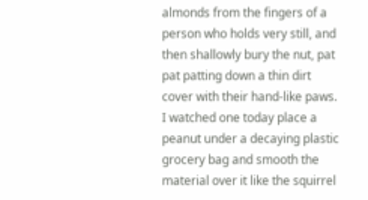almonds from the fingers of a person who holds very still, and then shallowly bury the nut, pat pat patting down a thin dirt cover with their hand-like paws.  I watched one today place a peanut under a decaying plastic grocery bag and smooth the material over it like the squirrel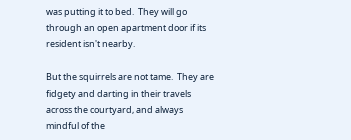was putting it to bed.  They will go through an open apartment door if its resident isn't nearby.

But the squirrels are not tame.  They are fidgety and darting in their travels across the courtyard, and always mindful of the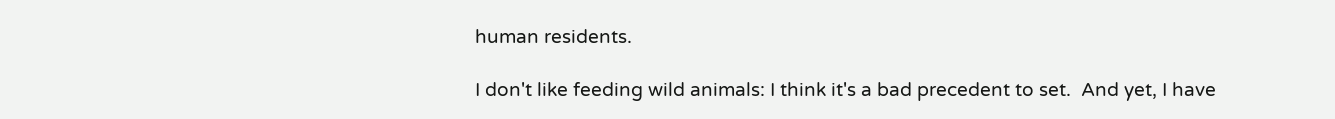human residents.

I don't like feeding wild animals: I think it's a bad precedent to set.  And yet, I have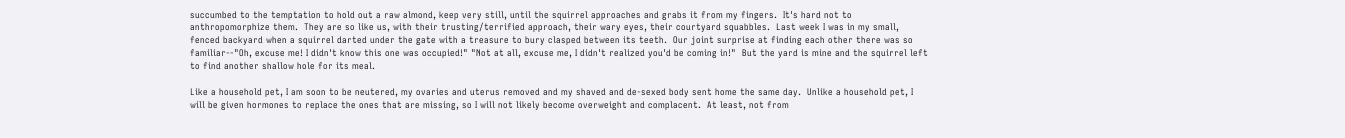succumbed to the temptation to hold out a raw almond, keep very still, until the squirrel approaches and grabs it from my fingers.  It's hard not to anthropomorphize them.  They are so like us, with their trusting/terrified approach, their wary eyes, their courtyard squabbles.  Last week I was in my small, fenced backyard when a squirrel darted under the gate with a treasure to bury clasped between its teeth.  Our joint surprise at finding each other there was so familiar--"Oh, excuse me! I didn't know this one was occupied!" "Not at all, excuse me, I didn't realized you'd be coming in!"  But the yard is mine and the squirrel left to find another shallow hole for its meal.

Like a household pet, I am soon to be neutered, my ovaries and uterus removed and my shaved and de-sexed body sent home the same day.  Unlike a household pet, I will be given hormones to replace the ones that are missing, so I will not likely become overweight and complacent.  At least, not from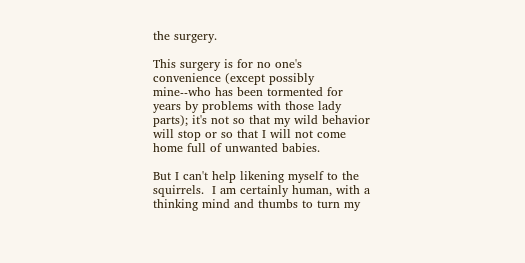the surgery.

This surgery is for no one's convenience (except possibly mine--who has been tormented for years by problems with those lady parts); it's not so that my wild behavior will stop or so that I will not come home full of unwanted babies.

But I can't help likening myself to the squirrels.  I am certainly human, with a thinking mind and thumbs to turn my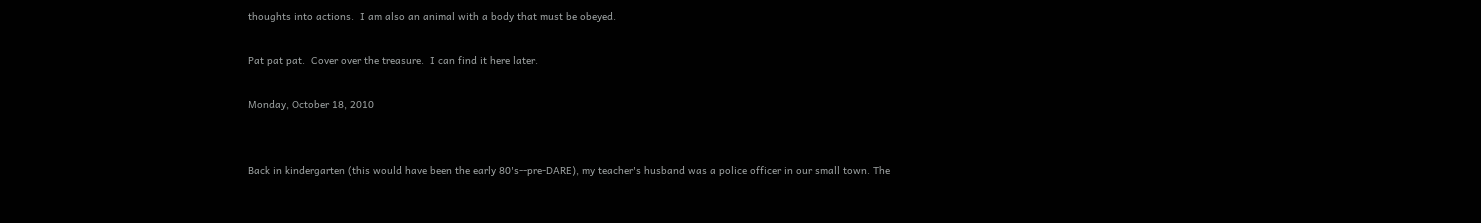thoughts into actions.  I am also an animal with a body that must be obeyed.

Pat pat pat.  Cover over the treasure.  I can find it here later.

Monday, October 18, 2010


Back in kindergarten (this would have been the early 80's--pre-DARE), my teacher's husband was a police officer in our small town. The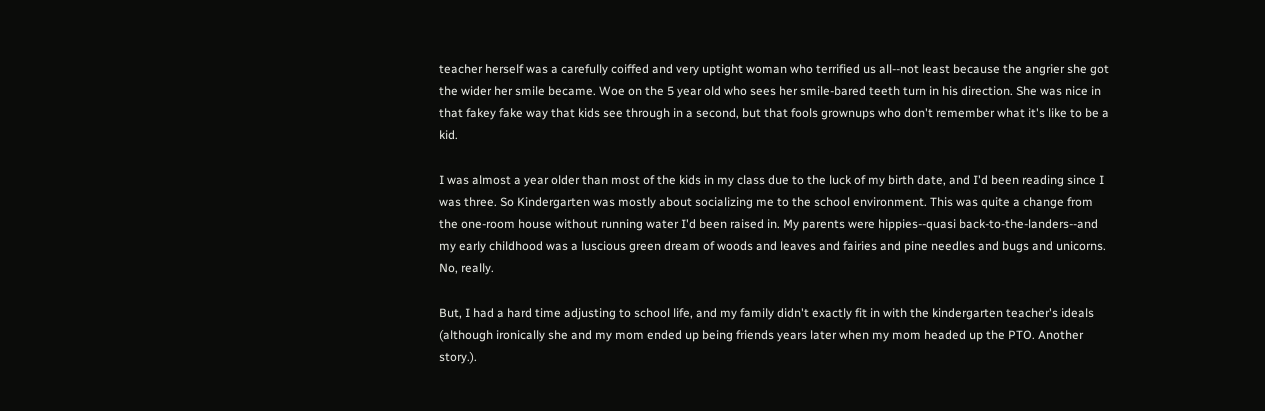teacher herself was a carefully coiffed and very uptight woman who terrified us all--not least because the angrier she got the wider her smile became. Woe on the 5 year old who sees her smile-bared teeth turn in his direction. She was nice in that fakey fake way that kids see through in a second, but that fools grownups who don't remember what it's like to be a kid.

I was almost a year older than most of the kids in my class due to the luck of my birth date, and I'd been reading since I was three. So Kindergarten was mostly about socializing me to the school environment. This was quite a change from the one-room house without running water I'd been raised in. My parents were hippies--quasi back-to-the-landers--and my early childhood was a luscious green dream of woods and leaves and fairies and pine needles and bugs and unicorns. No, really.

But, I had a hard time adjusting to school life, and my family didn't exactly fit in with the kindergarten teacher's ideals (although ironically she and my mom ended up being friends years later when my mom headed up the PTO. Another story.).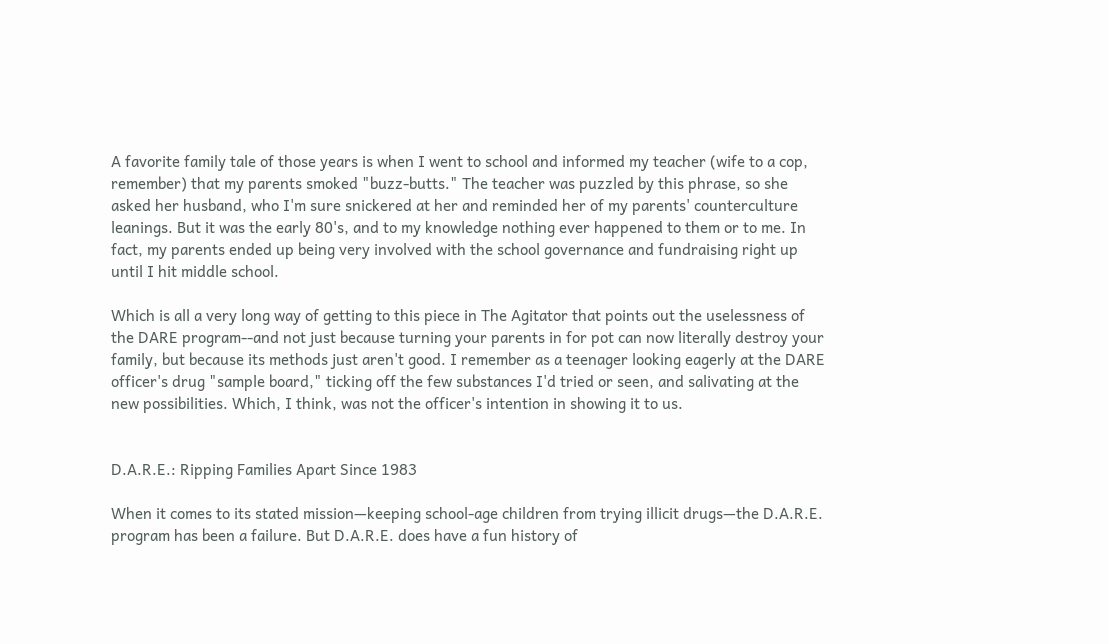A favorite family tale of those years is when I went to school and informed my teacher (wife to a cop, remember) that my parents smoked "buzz-butts." The teacher was puzzled by this phrase, so she asked her husband, who I'm sure snickered at her and reminded her of my parents' counterculture leanings. But it was the early 80's, and to my knowledge nothing ever happened to them or to me. In fact, my parents ended up being very involved with the school governance and fundraising right up until I hit middle school.

Which is all a very long way of getting to this piece in The Agitator that points out the uselessness of the DARE program--and not just because turning your parents in for pot can now literally destroy your family, but because its methods just aren't good. I remember as a teenager looking eagerly at the DARE officer's drug "sample board," ticking off the few substances I'd tried or seen, and salivating at the new possibilities. Which, I think, was not the officer's intention in showing it to us.


D.A.R.E.: Ripping Families Apart Since 1983

When it comes to its stated mission—keeping school-age children from trying illicit drugs—the D.A.R.E. program has been a failure. But D.A.R.E. does have a fun history of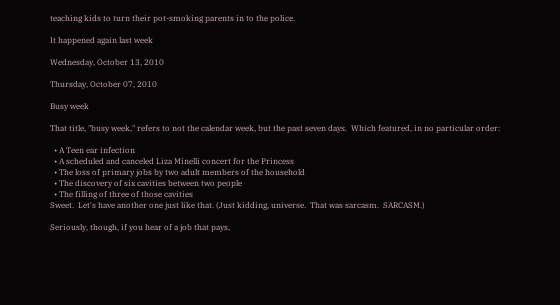teaching kids to turn their pot-smoking parents in to the police.

It happened again last week

Wednesday, October 13, 2010

Thursday, October 07, 2010

Busy week

That title, "busy week," refers to not the calendar week, but the past seven days.  Which featured, in no particular order:

  • A Teen ear infection
  • A scheduled and canceled Liza Minelli concert for the Princess
  • The loss of primary jobs by two adult members of the household
  • The discovery of six cavities between two people
  • The filling of three of those cavities
Sweet.  Let's have another one just like that. (Just kidding, universe.  That was sarcasm.  SARCASM.)

Seriously, though, if you hear of a job that pays,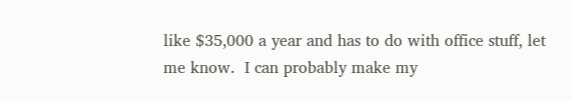like $35,000 a year and has to do with office stuff, let me know.  I can probably make my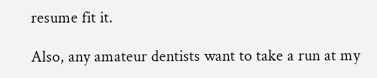resume fit it.

Also, any amateur dentists want to take a run at my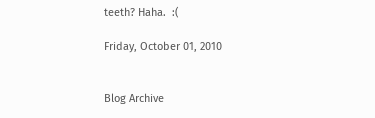teeth? Haha.  :(

Friday, October 01, 2010


Blog Archive